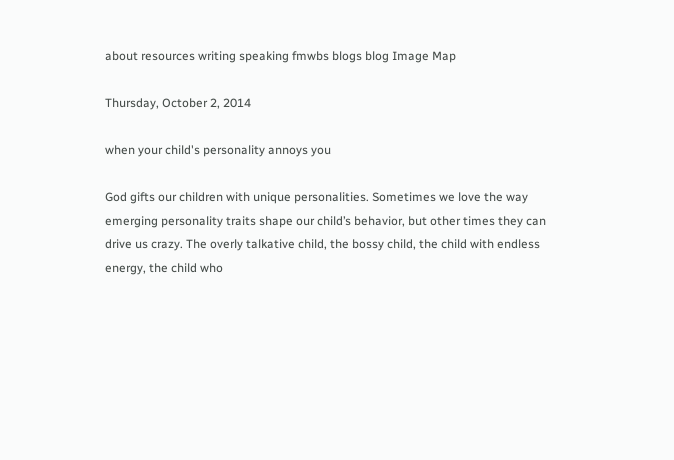about resources writing speaking fmwbs blogs blog Image Map

Thursday, October 2, 2014

when your child's personality annoys you

God gifts our children with unique personalities. Sometimes we love the way emerging personality traits shape our child’s behavior, but other times they can drive us crazy. The overly talkative child, the bossy child, the child with endless energy, the child who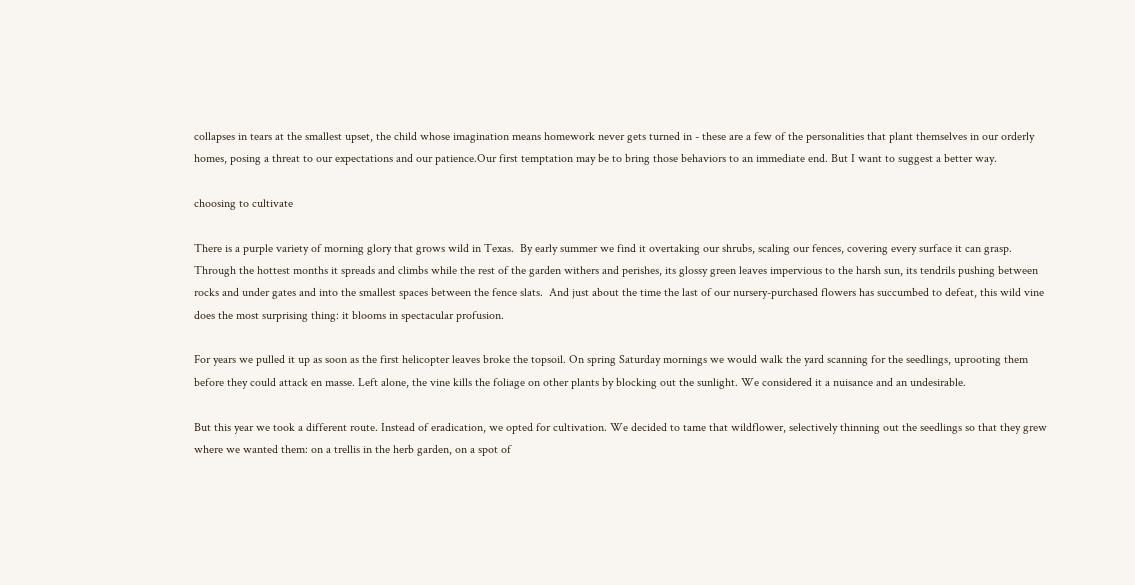collapses in tears at the smallest upset, the child whose imagination means homework never gets turned in - these are a few of the personalities that plant themselves in our orderly homes, posing a threat to our expectations and our patience.Our first temptation may be to bring those behaviors to an immediate end. But I want to suggest a better way.

choosing to cultivate

There is a purple variety of morning glory that grows wild in Texas.  By early summer we find it overtaking our shrubs, scaling our fences, covering every surface it can grasp. Through the hottest months it spreads and climbs while the rest of the garden withers and perishes, its glossy green leaves impervious to the harsh sun, its tendrils pushing between rocks and under gates and into the smallest spaces between the fence slats.  And just about the time the last of our nursery-purchased flowers has succumbed to defeat, this wild vine does the most surprising thing: it blooms in spectacular profusion.

For years we pulled it up as soon as the first helicopter leaves broke the topsoil. On spring Saturday mornings we would walk the yard scanning for the seedlings, uprooting them before they could attack en masse. Left alone, the vine kills the foliage on other plants by blocking out the sunlight. We considered it a nuisance and an undesirable.

But this year we took a different route. Instead of eradication, we opted for cultivation. We decided to tame that wildflower, selectively thinning out the seedlings so that they grew where we wanted them: on a trellis in the herb garden, on a spot of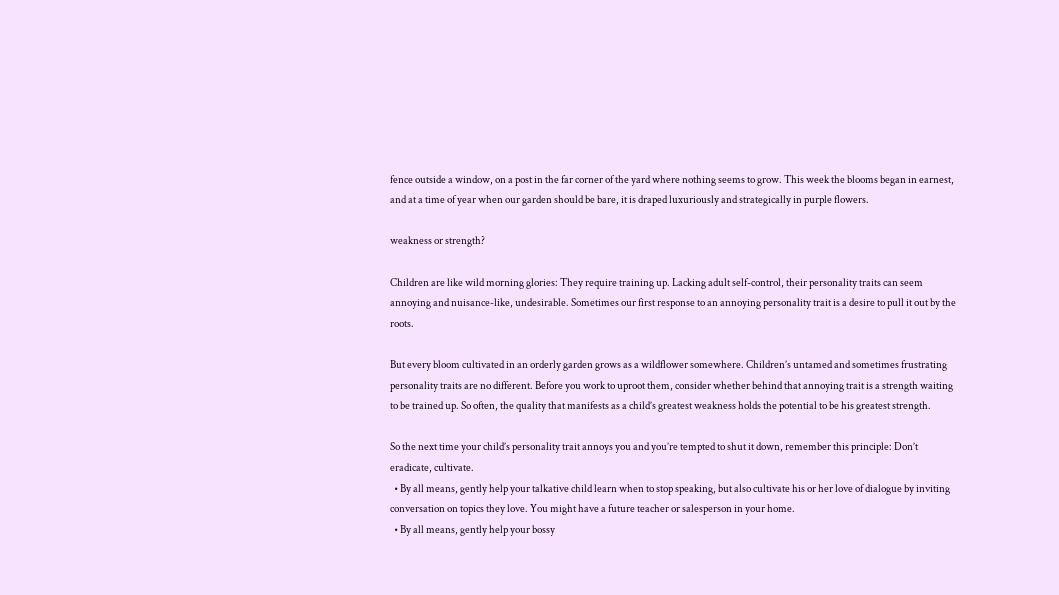fence outside a window, on a post in the far corner of the yard where nothing seems to grow. This week the blooms began in earnest, and at a time of year when our garden should be bare, it is draped luxuriously and strategically in purple flowers.

weakness or strength?

Children are like wild morning glories: They require training up. Lacking adult self-control, their personality traits can seem annoying and nuisance-like, undesirable. Sometimes our first response to an annoying personality trait is a desire to pull it out by the roots.

But every bloom cultivated in an orderly garden grows as a wildflower somewhere. Children’s untamed and sometimes frustrating personality traits are no different. Before you work to uproot them, consider whether behind that annoying trait is a strength waiting to be trained up. So often, the quality that manifests as a child’s greatest weakness holds the potential to be his greatest strength.

So the next time your child’s personality trait annoys you and you’re tempted to shut it down, remember this principle: Don’t eradicate, cultivate.
  • By all means, gently help your talkative child learn when to stop speaking, but also cultivate his or her love of dialogue by inviting conversation on topics they love. You might have a future teacher or salesperson in your home.
  • By all means, gently help your bossy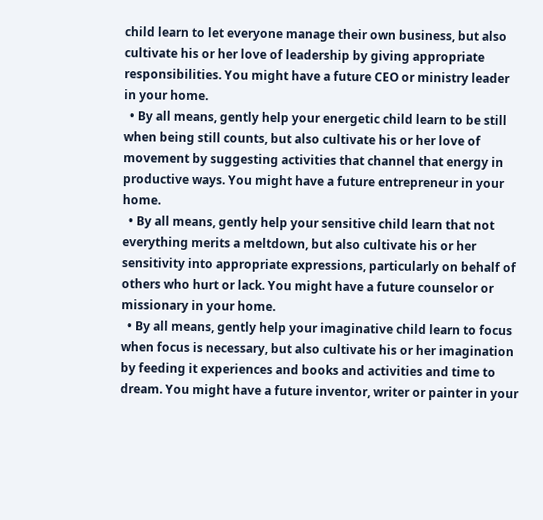child learn to let everyone manage their own business, but also cultivate his or her love of leadership by giving appropriate responsibilities. You might have a future CEO or ministry leader in your home.
  • By all means, gently help your energetic child learn to be still when being still counts, but also cultivate his or her love of movement by suggesting activities that channel that energy in productive ways. You might have a future entrepreneur in your home.
  • By all means, gently help your sensitive child learn that not everything merits a meltdown, but also cultivate his or her sensitivity into appropriate expressions, particularly on behalf of others who hurt or lack. You might have a future counselor or missionary in your home.
  • By all means, gently help your imaginative child learn to focus when focus is necessary, but also cultivate his or her imagination by feeding it experiences and books and activities and time to dream. You might have a future inventor, writer or painter in your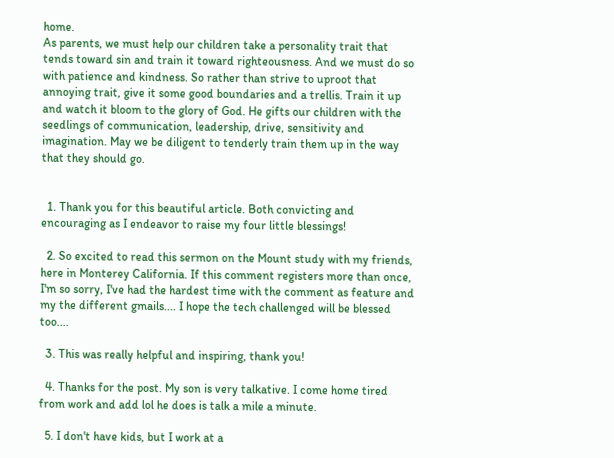home.
As parents, we must help our children take a personality trait that tends toward sin and train it toward righteousness. And we must do so with patience and kindness. So rather than strive to uproot that annoying trait, give it some good boundaries and a trellis. Train it up and watch it bloom to the glory of God. He gifts our children with the seedlings of communication, leadership, drive, sensitivity and imagination. May we be diligent to tenderly train them up in the way that they should go.


  1. Thank you for this beautiful article. Both convicting and encouraging as I endeavor to raise my four little blessings!

  2. So excited to read this sermon on the Mount study with my friends, here in Monterey California. If this comment registers more than once, I'm so sorry, I've had the hardest time with the comment as feature and my the different gmails.... I hope the tech challenged will be blessed too....

  3. This was really helpful and inspiring, thank you!

  4. Thanks for the post. My son is very talkative. I come home tired from work and add lol he does is talk a mile a minute.

  5. I don't have kids, but I work at a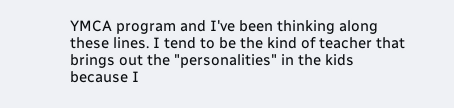YMCA program and I've been thinking along these lines. I tend to be the kind of teacher that brings out the "personalities" in the kids because I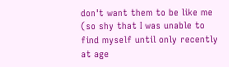don't want them to be like me (so shy that I was unable to find myself until only recently at age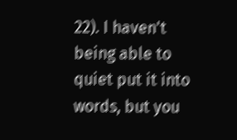22). I haven't being able to quiet put it into words, but you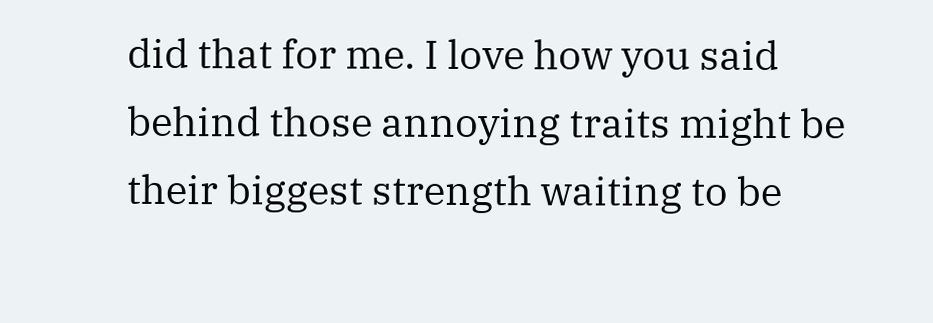did that for me. I love how you said behind those annoying traits might be their biggest strength waiting to be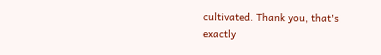cultivated. Thank you, that's exactly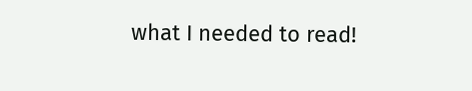what I needed to read!